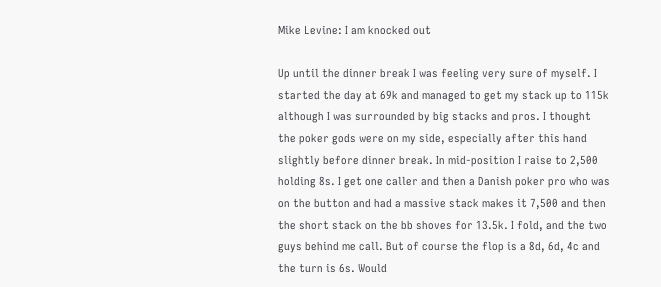Mike Levine: I am knocked out

Up until the dinner break I was feeling very sure of myself. I started the day at 69k and managed to get my stack up to 115k although I was surrounded by big stacks and pros. I thought the poker gods were on my side, especially after this hand slightly before dinner break. In mid-position I raise to 2,500 holding 8s. I get one caller and then a Danish poker pro who was on the button and had a massive stack makes it 7,500 and then the short stack on the bb shoves for 13.5k. I fold, and the two guys behind me call. But of course the flop is a 8d, 6d, 4c and the turn is 6s. Would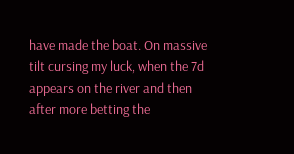have made the boat. On massive tilt cursing my luck, when the 7d appears on the river and then after more betting the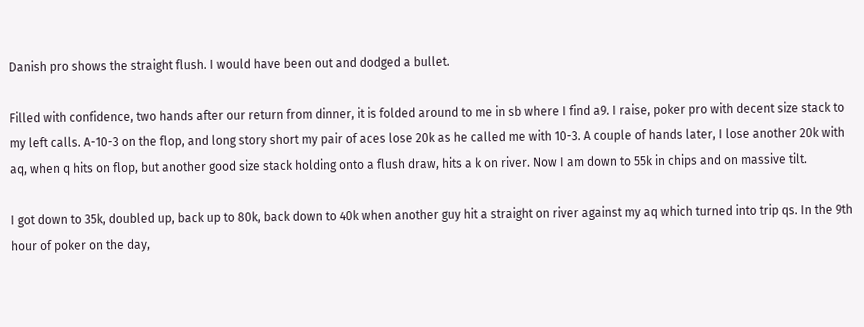Danish pro shows the straight flush. I would have been out and dodged a bullet.

Filled with confidence, two hands after our return from dinner, it is folded around to me in sb where I find a9. I raise, poker pro with decent size stack to my left calls. A-10-3 on the flop, and long story short my pair of aces lose 20k as he called me with 10-3. A couple of hands later, I lose another 20k with aq, when q hits on flop, but another good size stack holding onto a flush draw, hits a k on river. Now I am down to 55k in chips and on massive tilt.

I got down to 35k, doubled up, back up to 80k, back down to 40k when another guy hit a straight on river against my aq which turned into trip qs. In the 9th hour of poker on the day,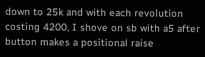down to 25k and with each revolution costing 4200, I shove on sb with a5 after button makes a positional raise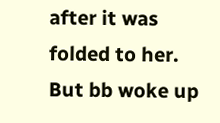after it was folded to her. But bb woke up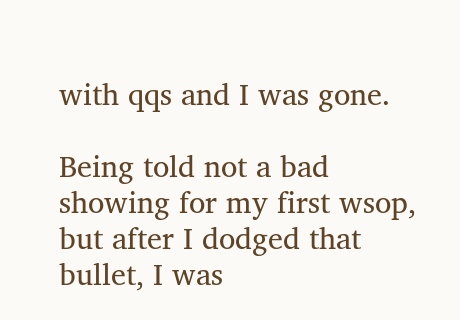with qqs and I was gone.

Being told not a bad showing for my first wsop, but after I dodged that bullet, I was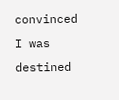convinced I was destined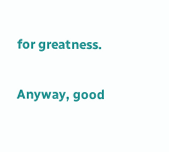for greatness.

Anyway, good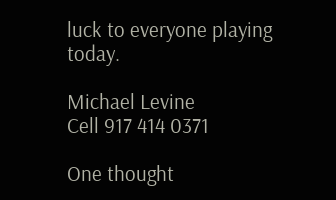luck to everyone playing today.

Michael Levine
Cell 917 414 0371

One thought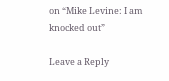on “Mike Levine: I am knocked out”

Leave a Reply